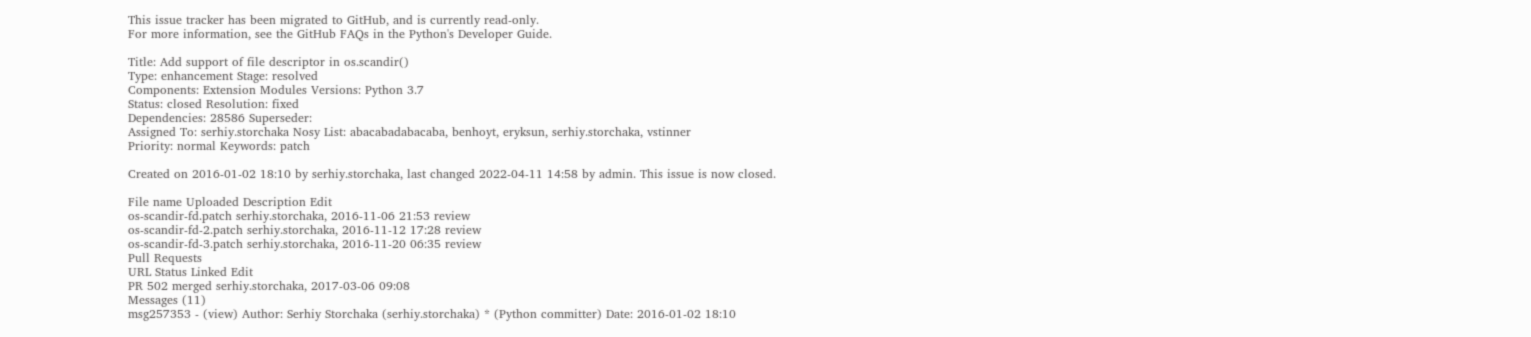This issue tracker has been migrated to GitHub, and is currently read-only.
For more information, see the GitHub FAQs in the Python's Developer Guide.

Title: Add support of file descriptor in os.scandir()
Type: enhancement Stage: resolved
Components: Extension Modules Versions: Python 3.7
Status: closed Resolution: fixed
Dependencies: 28586 Superseder:
Assigned To: serhiy.storchaka Nosy List: abacabadabacaba, benhoyt, eryksun, serhiy.storchaka, vstinner
Priority: normal Keywords: patch

Created on 2016-01-02 18:10 by serhiy.storchaka, last changed 2022-04-11 14:58 by admin. This issue is now closed.

File name Uploaded Description Edit
os-scandir-fd.patch serhiy.storchaka, 2016-11-06 21:53 review
os-scandir-fd-2.patch serhiy.storchaka, 2016-11-12 17:28 review
os-scandir-fd-3.patch serhiy.storchaka, 2016-11-20 06:35 review
Pull Requests
URL Status Linked Edit
PR 502 merged serhiy.storchaka, 2017-03-06 09:08
Messages (11)
msg257353 - (view) Author: Serhiy Storchaka (serhiy.storchaka) * (Python committer) Date: 2016-01-02 18:10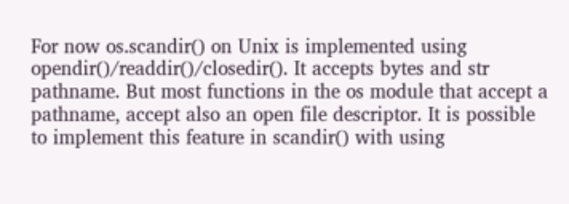For now os.scandir() on Unix is implemented using opendir()/readdir()/closedir(). It accepts bytes and str pathname. But most functions in the os module that accept a pathname, accept also an open file descriptor. It is possible to implement this feature in scandir() with using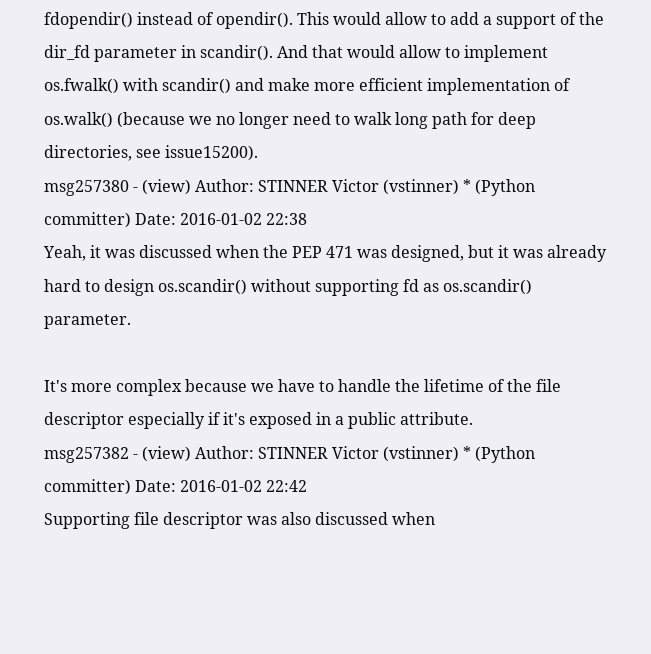fdopendir() instead of opendir(). This would allow to add a support of the dir_fd parameter in scandir(). And that would allow to implement os.fwalk() with scandir() and make more efficient implementation of os.walk() (because we no longer need to walk long path for deep directories, see issue15200).
msg257380 - (view) Author: STINNER Victor (vstinner) * (Python committer) Date: 2016-01-02 22:38
Yeah, it was discussed when the PEP 471 was designed, but it was already hard to design os.scandir() without supporting fd as os.scandir() parameter.

It's more complex because we have to handle the lifetime of the file descriptor especially if it's exposed in a public attribute.
msg257382 - (view) Author: STINNER Victor (vstinner) * (Python committer) Date: 2016-01-02 22:42
Supporting file descriptor was also discussed when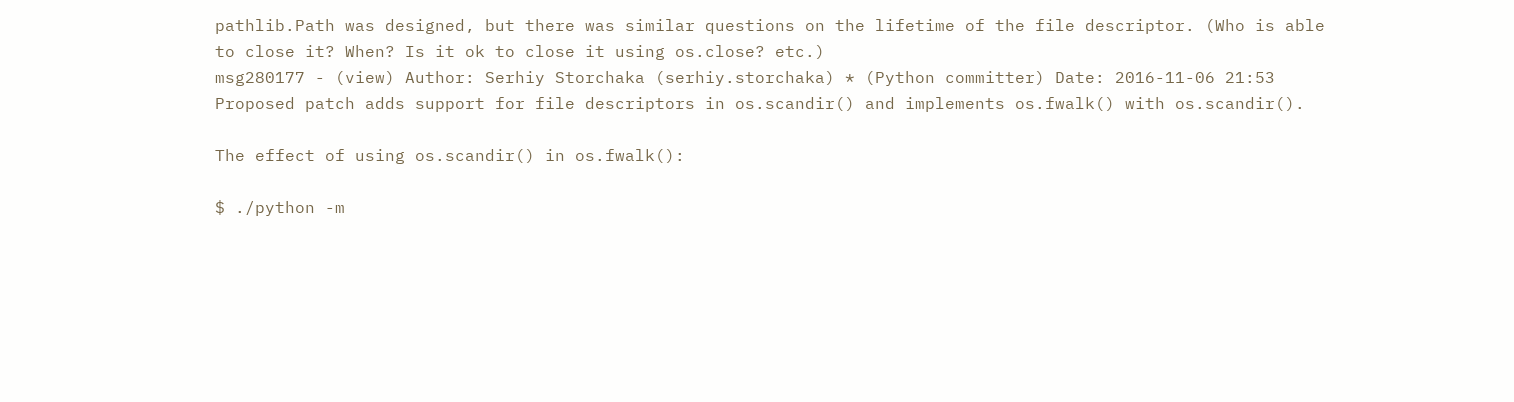pathlib.Path was designed, but there was similar questions on the lifetime of the file descriptor. (Who is able to close it? When? Is it ok to close it using os.close? etc.)
msg280177 - (view) Author: Serhiy Storchaka (serhiy.storchaka) * (Python committer) Date: 2016-11-06 21:53
Proposed patch adds support for file descriptors in os.scandir() and implements os.fwalk() with os.scandir().

The effect of using os.scandir() in os.fwalk():

$ ./python -m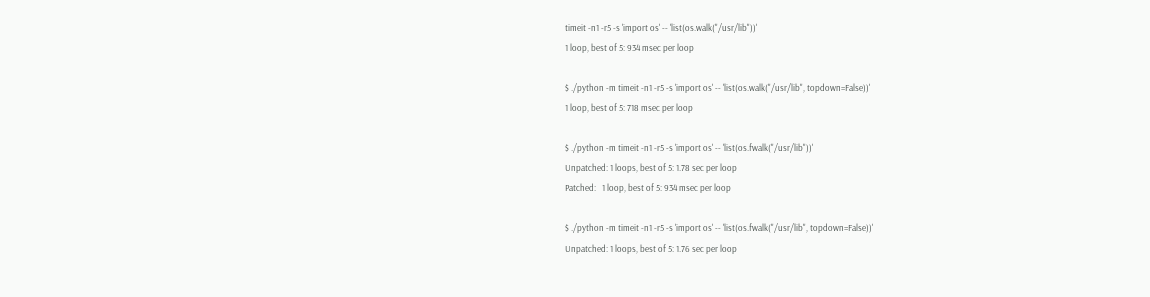timeit -n1 -r5 -s 'import os' -- 'list(os.walk("/usr/lib"))'
1 loop, best of 5: 934 msec per loop

$ ./python -m timeit -n1 -r5 -s 'import os' -- 'list(os.walk("/usr/lib", topdown=False))'
1 loop, best of 5: 718 msec per loop

$ ./python -m timeit -n1 -r5 -s 'import os' -- 'list(os.fwalk("/usr/lib"))'
Unpatched: 1 loops, best of 5: 1.78 sec per loop
Patched:   1 loop, best of 5: 934 msec per loop

$ ./python -m timeit -n1 -r5 -s 'import os' -- 'list(os.fwalk("/usr/lib", topdown=False))'
Unpatched: 1 loops, best of 5: 1.76 sec per loop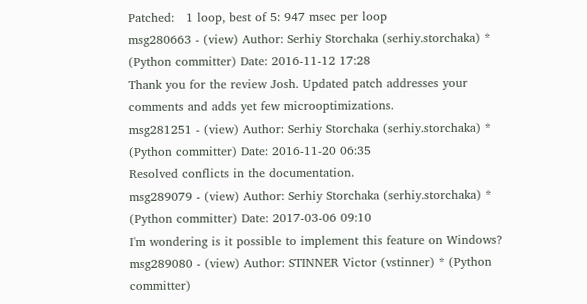Patched:   1 loop, best of 5: 947 msec per loop
msg280663 - (view) Author: Serhiy Storchaka (serhiy.storchaka) * (Python committer) Date: 2016-11-12 17:28
Thank you for the review Josh. Updated patch addresses your comments and adds yet few microoptimizations.
msg281251 - (view) Author: Serhiy Storchaka (serhiy.storchaka) * (Python committer) Date: 2016-11-20 06:35
Resolved conflicts in the documentation.
msg289079 - (view) Author: Serhiy Storchaka (serhiy.storchaka) * (Python committer) Date: 2017-03-06 09:10
I'm wondering is it possible to implement this feature on Windows?
msg289080 - (view) Author: STINNER Victor (vstinner) * (Python committer)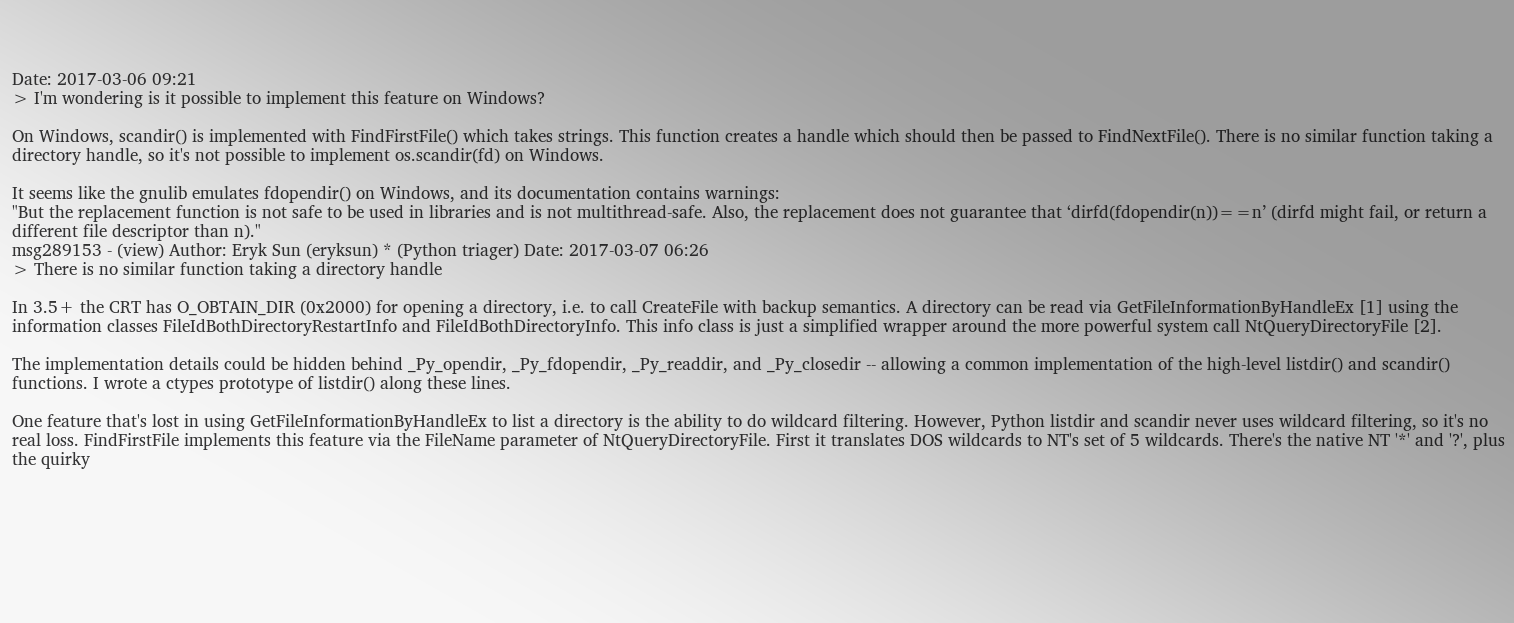Date: 2017-03-06 09:21
> I'm wondering is it possible to implement this feature on Windows?

On Windows, scandir() is implemented with FindFirstFile() which takes strings. This function creates a handle which should then be passed to FindNextFile(). There is no similar function taking a directory handle, so it's not possible to implement os.scandir(fd) on Windows.

It seems like the gnulib emulates fdopendir() on Windows, and its documentation contains warnings:
"But the replacement function is not safe to be used in libraries and is not multithread-safe. Also, the replacement does not guarantee that ‘dirfd(fdopendir(n))==n’ (dirfd might fail, or return a different file descriptor than n)."
msg289153 - (view) Author: Eryk Sun (eryksun) * (Python triager) Date: 2017-03-07 06:26
> There is no similar function taking a directory handle

In 3.5+ the CRT has O_OBTAIN_DIR (0x2000) for opening a directory, i.e. to call CreateFile with backup semantics. A directory can be read via GetFileInformationByHandleEx [1] using the information classes FileIdBothDirectoryRestartInfo and FileIdBothDirectoryInfo. This info class is just a simplified wrapper around the more powerful system call NtQueryDirectoryFile [2].

The implementation details could be hidden behind _Py_opendir, _Py_fdopendir, _Py_readdir, and _Py_closedir -- allowing a common implementation of the high-level listdir() and scandir() functions. I wrote a ctypes prototype of listdir() along these lines.

One feature that's lost in using GetFileInformationByHandleEx to list a directory is the ability to do wildcard filtering. However, Python listdir and scandir never uses wildcard filtering, so it's no real loss. FindFirstFile implements this feature via the FileName parameter of NtQueryDirectoryFile. First it translates DOS wildcards to NT's set of 5 wildcards. There's the native NT '*' and '?', plus the quirky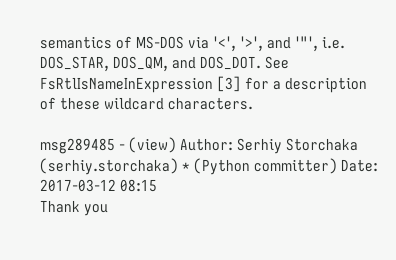semantics of MS-DOS via '<', '>', and '"', i.e. DOS_STAR, DOS_QM, and DOS_DOT. See FsRtlIsNameInExpression [3] for a description of these wildcard characters.

msg289485 - (view) Author: Serhiy Storchaka (serhiy.storchaka) * (Python committer) Date: 2017-03-12 08:15
Thank you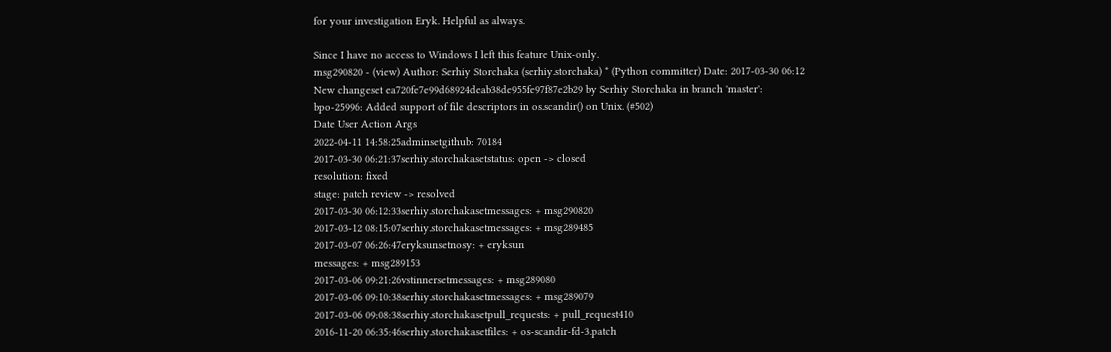for your investigation Eryk. Helpful as always.

Since I have no access to Windows I left this feature Unix-only.
msg290820 - (view) Author: Serhiy Storchaka (serhiy.storchaka) * (Python committer) Date: 2017-03-30 06:12
New changeset ea720fe7e99d68924deab38de955fe97f87e2b29 by Serhiy Storchaka in branch 'master':
bpo-25996: Added support of file descriptors in os.scandir() on Unix. (#502)
Date User Action Args
2022-04-11 14:58:25adminsetgithub: 70184
2017-03-30 06:21:37serhiy.storchakasetstatus: open -> closed
resolution: fixed
stage: patch review -> resolved
2017-03-30 06:12:33serhiy.storchakasetmessages: + msg290820
2017-03-12 08:15:07serhiy.storchakasetmessages: + msg289485
2017-03-07 06:26:47eryksunsetnosy: + eryksun
messages: + msg289153
2017-03-06 09:21:26vstinnersetmessages: + msg289080
2017-03-06 09:10:38serhiy.storchakasetmessages: + msg289079
2017-03-06 09:08:38serhiy.storchakasetpull_requests: + pull_request410
2016-11-20 06:35:46serhiy.storchakasetfiles: + os-scandir-fd-3.patch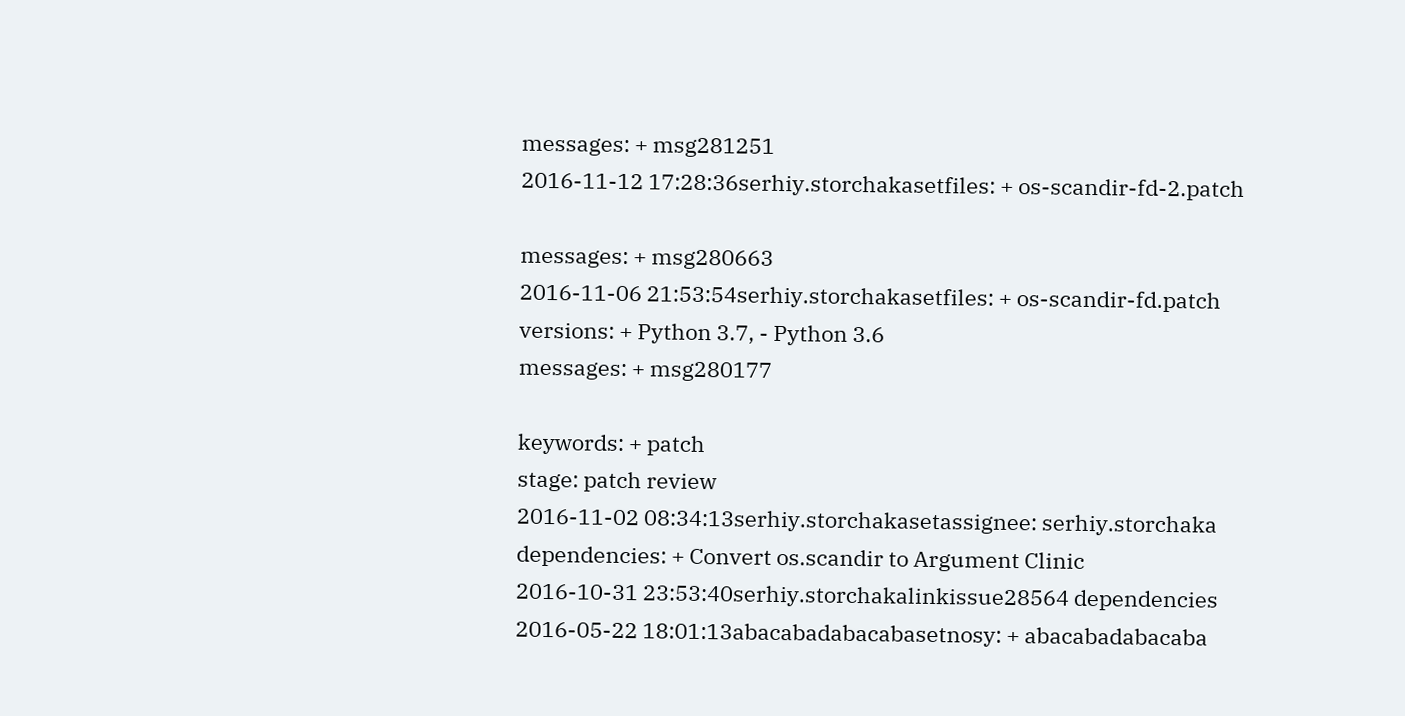messages: + msg281251
2016-11-12 17:28:36serhiy.storchakasetfiles: + os-scandir-fd-2.patch

messages: + msg280663
2016-11-06 21:53:54serhiy.storchakasetfiles: + os-scandir-fd.patch
versions: + Python 3.7, - Python 3.6
messages: + msg280177

keywords: + patch
stage: patch review
2016-11-02 08:34:13serhiy.storchakasetassignee: serhiy.storchaka
dependencies: + Convert os.scandir to Argument Clinic
2016-10-31 23:53:40serhiy.storchakalinkissue28564 dependencies
2016-05-22 18:01:13abacabadabacabasetnosy: + abacabadabacaba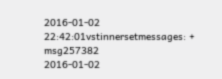2016-01-02 22:42:01vstinnersetmessages: + msg257382
2016-01-02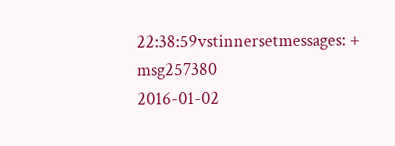22:38:59vstinnersetmessages: + msg257380
2016-01-02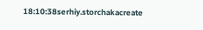18:10:38serhiy.storchakacreate